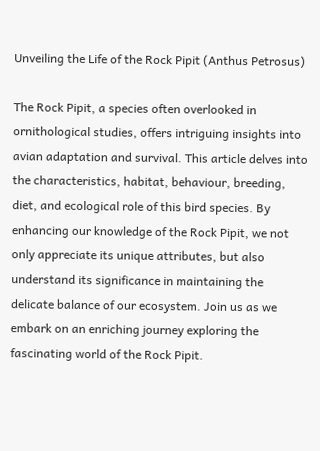Unveiling the Life of the Rock Pipit (Anthus Petrosus)

The Rock Pipit, a species often overlooked in ornithological studies, offers intriguing insights into avian adaptation and survival. This article delves into the characteristics, habitat, behaviour, breeding, diet, and ecological role of this bird species. By enhancing our knowledge of the Rock Pipit, we not only appreciate its unique attributes, but also understand its significance in maintaining the delicate balance of our ecosystem. Join us as we embark on an enriching journey exploring the fascinating world of the Rock Pipit.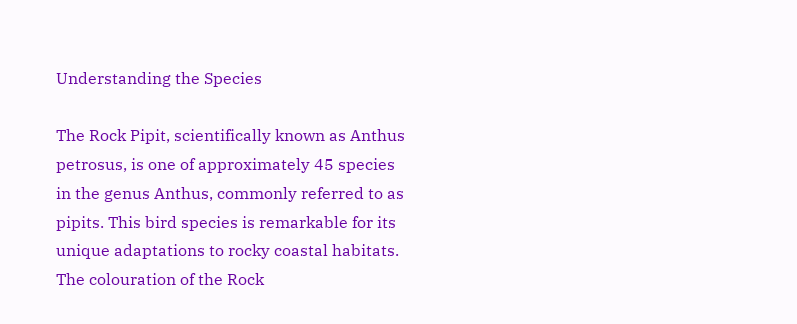Understanding the Species

The Rock Pipit, scientifically known as Anthus petrosus, is one of approximately 45 species in the genus Anthus, commonly referred to as pipits. This bird species is remarkable for its unique adaptations to rocky coastal habitats. The colouration of the Rock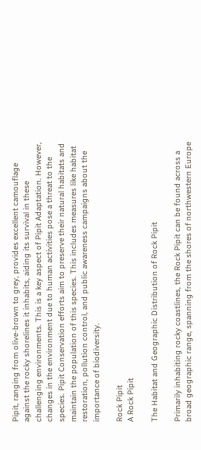Pipit, ranging from olive-brown to grey, provides excellent camouflage against the rocky shorelines it inhabits, aiding its survival in these challenging environments. This is a key aspect of Pipit Adaptation. However, changes in the environment due to human activities pose a threat to the species. Pipit Conservation efforts aim to preserve their natural habitats and maintain the population of this species. This includes measures like habitat restoration, pollution control, and public awareness campaigns about the importance of biodiversity.

Rock Pipit
A Rock Pipit

The Habitat and Geographic Distribution of Rock Pipit

Primarily inhabiting rocky coastlines, the Rock Pipit can be found across a broad geographic range, spanning from the shores of northwestern Europe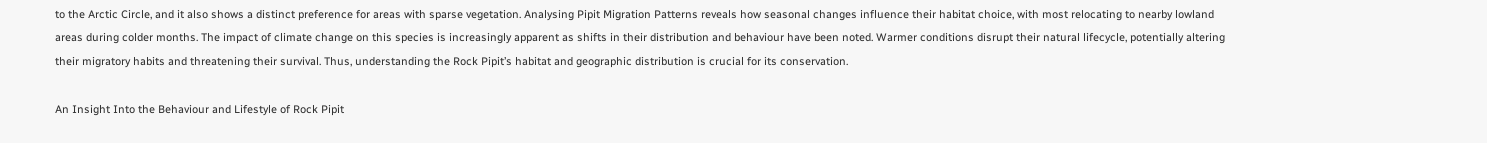to the Arctic Circle, and it also shows a distinct preference for areas with sparse vegetation. Analysing Pipit Migration Patterns reveals how seasonal changes influence their habitat choice, with most relocating to nearby lowland areas during colder months. The impact of climate change on this species is increasingly apparent as shifts in their distribution and behaviour have been noted. Warmer conditions disrupt their natural lifecycle, potentially altering their migratory habits and threatening their survival. Thus, understanding the Rock Pipit’s habitat and geographic distribution is crucial for its conservation.

An Insight Into the Behaviour and Lifestyle of Rock Pipit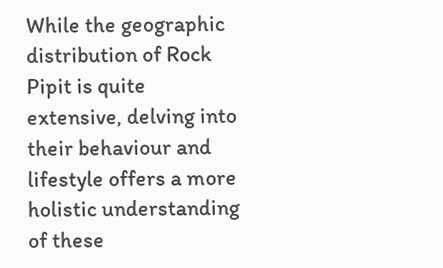While the geographic distribution of Rock Pipit is quite extensive, delving into their behaviour and lifestyle offers a more holistic understanding of these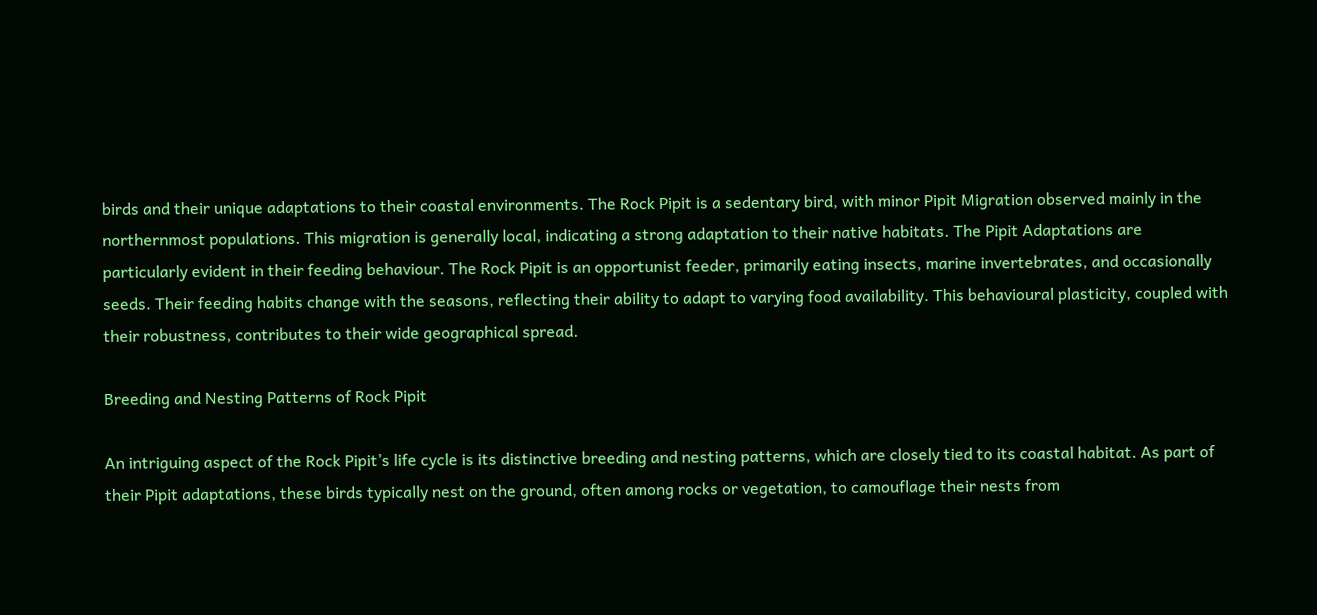birds and their unique adaptations to their coastal environments. The Rock Pipit is a sedentary bird, with minor Pipit Migration observed mainly in the northernmost populations. This migration is generally local, indicating a strong adaptation to their native habitats. The Pipit Adaptations are particularly evident in their feeding behaviour. The Rock Pipit is an opportunist feeder, primarily eating insects, marine invertebrates, and occasionally seeds. Their feeding habits change with the seasons, reflecting their ability to adapt to varying food availability. This behavioural plasticity, coupled with their robustness, contributes to their wide geographical spread.

Breeding and Nesting Patterns of Rock Pipit

An intriguing aspect of the Rock Pipit’s life cycle is its distinctive breeding and nesting patterns, which are closely tied to its coastal habitat. As part of their Pipit adaptations, these birds typically nest on the ground, often among rocks or vegetation, to camouflage their nests from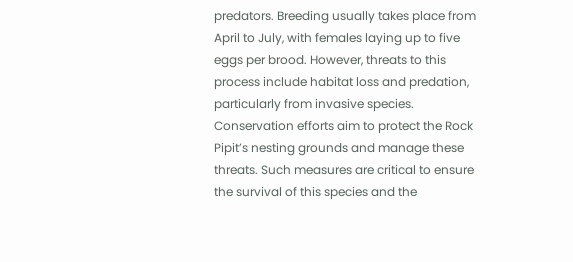predators. Breeding usually takes place from April to July, with females laying up to five eggs per brood. However, threats to this process include habitat loss and predation, particularly from invasive species. Conservation efforts aim to protect the Rock Pipit’s nesting grounds and manage these threats. Such measures are critical to ensure the survival of this species and the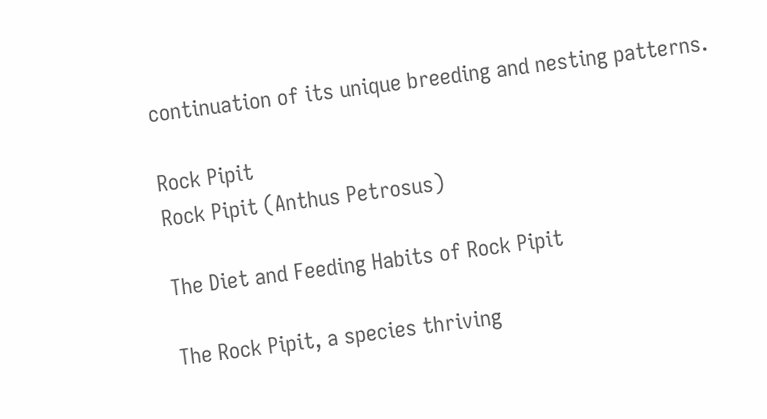continuation of its unique breeding and nesting patterns.

Rock Pipit
Rock Pipit (Anthus Petrosus)

The Diet and Feeding Habits of Rock Pipit

The Rock Pipit, a species thriving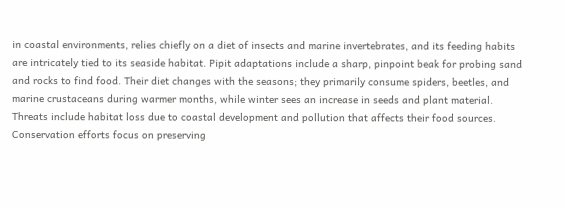in coastal environments, relies chiefly on a diet of insects and marine invertebrates, and its feeding habits are intricately tied to its seaside habitat. Pipit adaptations include a sharp, pinpoint beak for probing sand and rocks to find food. Their diet changes with the seasons; they primarily consume spiders, beetles, and marine crustaceans during warmer months, while winter sees an increase in seeds and plant material. Threats include habitat loss due to coastal development and pollution that affects their food sources. Conservation efforts focus on preserving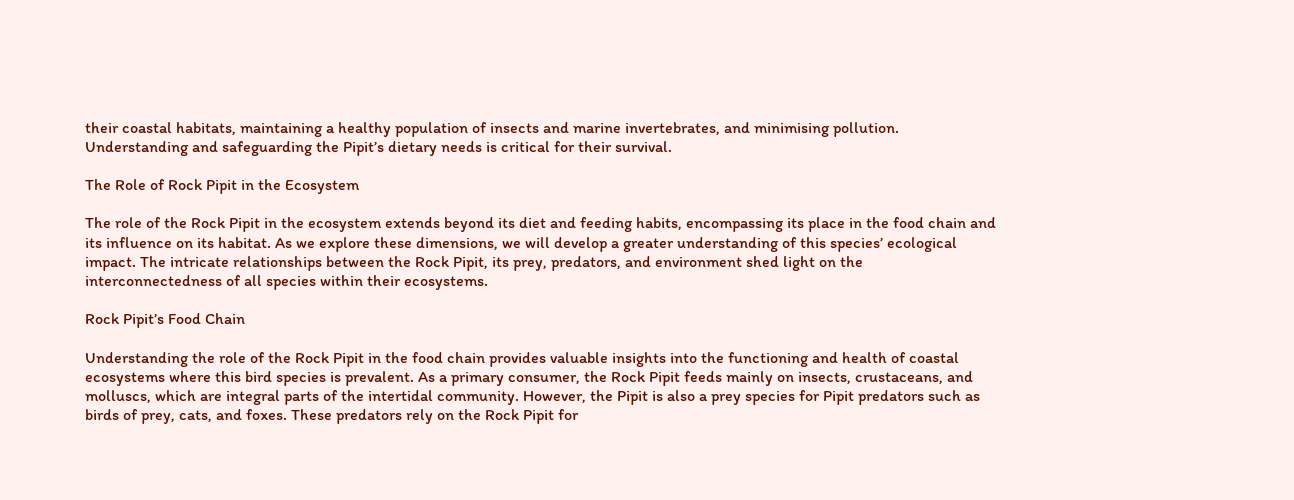their coastal habitats, maintaining a healthy population of insects and marine invertebrates, and minimising pollution. Understanding and safeguarding the Pipit’s dietary needs is critical for their survival.

The Role of Rock Pipit in the Ecosystem

The role of the Rock Pipit in the ecosystem extends beyond its diet and feeding habits, encompassing its place in the food chain and its influence on its habitat. As we explore these dimensions, we will develop a greater understanding of this species’ ecological impact. The intricate relationships between the Rock Pipit, its prey, predators, and environment shed light on the interconnectedness of all species within their ecosystems.

Rock Pipit’s Food Chain

Understanding the role of the Rock Pipit in the food chain provides valuable insights into the functioning and health of coastal ecosystems where this bird species is prevalent. As a primary consumer, the Rock Pipit feeds mainly on insects, crustaceans, and molluscs, which are integral parts of the intertidal community. However, the Pipit is also a prey species for Pipit predators such as birds of prey, cats, and foxes. These predators rely on the Rock Pipit for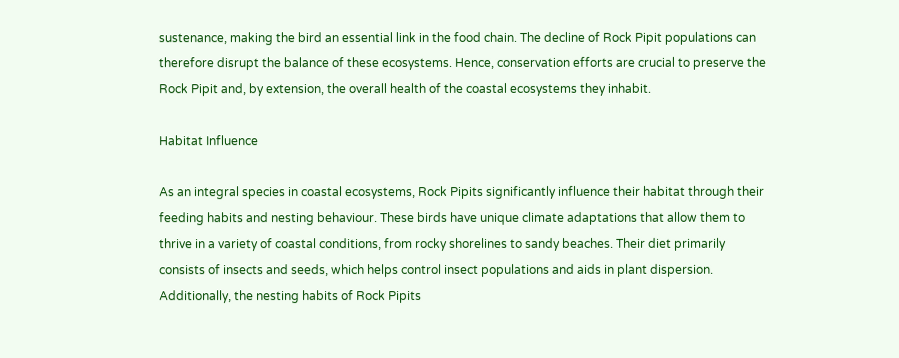sustenance, making the bird an essential link in the food chain. The decline of Rock Pipit populations can therefore disrupt the balance of these ecosystems. Hence, conservation efforts are crucial to preserve the Rock Pipit and, by extension, the overall health of the coastal ecosystems they inhabit.

Habitat Influence

As an integral species in coastal ecosystems, Rock Pipits significantly influence their habitat through their feeding habits and nesting behaviour. These birds have unique climate adaptations that allow them to thrive in a variety of coastal conditions, from rocky shorelines to sandy beaches. Their diet primarily consists of insects and seeds, which helps control insect populations and aids in plant dispersion. Additionally, the nesting habits of Rock Pipits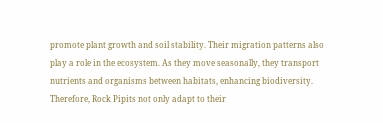promote plant growth and soil stability. Their migration patterns also play a role in the ecosystem. As they move seasonally, they transport nutrients and organisms between habitats, enhancing biodiversity. Therefore, Rock Pipits not only adapt to their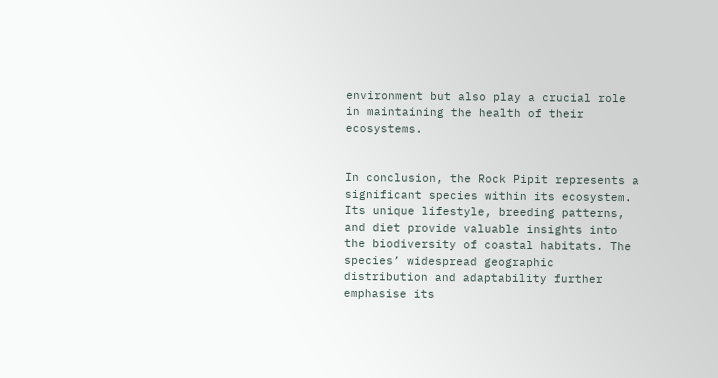environment but also play a crucial role in maintaining the health of their ecosystems.


In conclusion, the Rock Pipit represents a significant species within its ecosystem. Its unique lifestyle, breeding patterns, and diet provide valuable insights into the biodiversity of coastal habitats. The species’ widespread geographic distribution and adaptability further emphasise its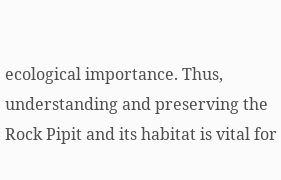ecological importance. Thus, understanding and preserving the Rock Pipit and its habitat is vital for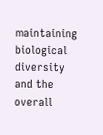maintaining biological diversity and the overall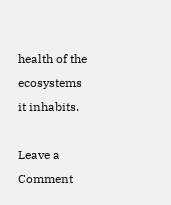health of the ecosystems it inhabits.

Leave a Comment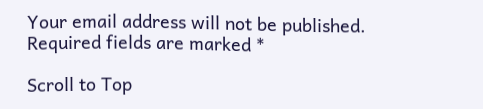Your email address will not be published. Required fields are marked *

Scroll to Top